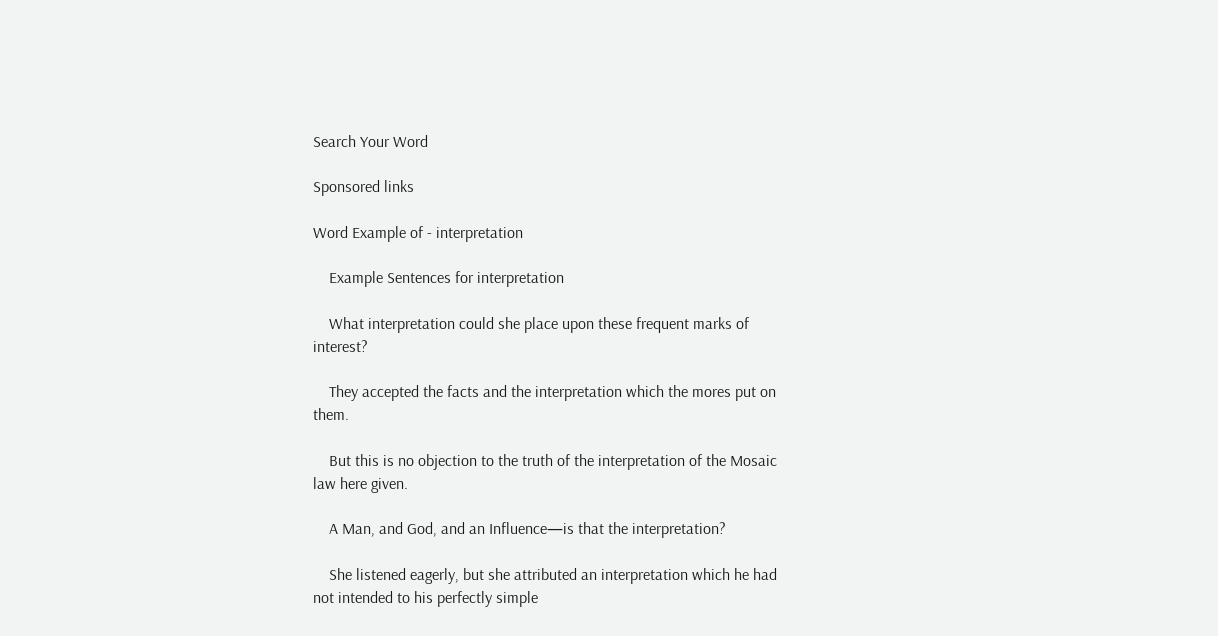Search Your Word

Sponsored links

Word Example of - interpretation

    Example Sentences for interpretation

    What interpretation could she place upon these frequent marks of interest?

    They accepted the facts and the interpretation which the mores put on them.

    But this is no objection to the truth of the interpretation of the Mosaic law here given.

    A Man, and God, and an Influence—is that the interpretation?

    She listened eagerly, but she attributed an interpretation which he had not intended to his perfectly simple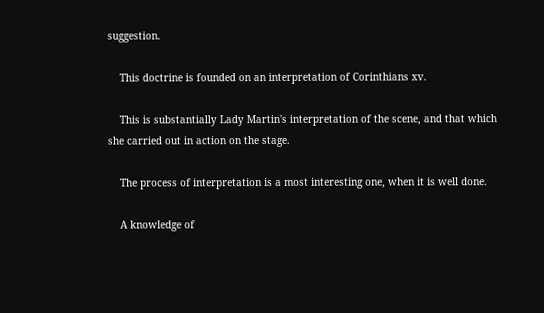suggestion.

    This doctrine is founded on an interpretation of Corinthians xv.

    This is substantially Lady Martin's interpretation of the scene, and that which she carried out in action on the stage.

    The process of interpretation is a most interesting one, when it is well done.

    A knowledge of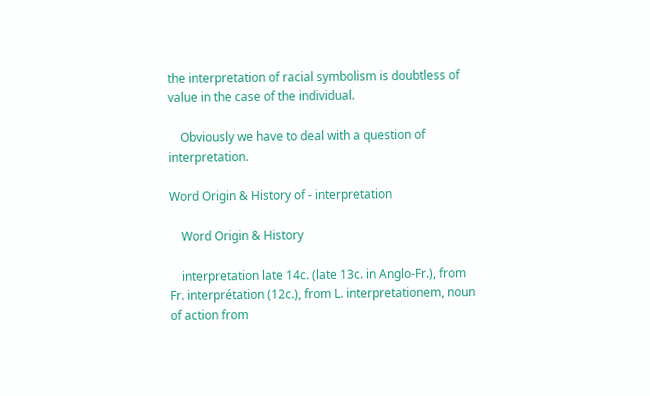the interpretation of racial symbolism is doubtless of value in the case of the individual.

    Obviously we have to deal with a question of interpretation.

Word Origin & History of - interpretation

    Word Origin & History

    interpretation late 14c. (late 13c. in Anglo-Fr.), from Fr. interprétation (12c.), from L. interpretationem, noun of action from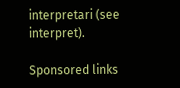interpretari (see interpret).

Sponsored links